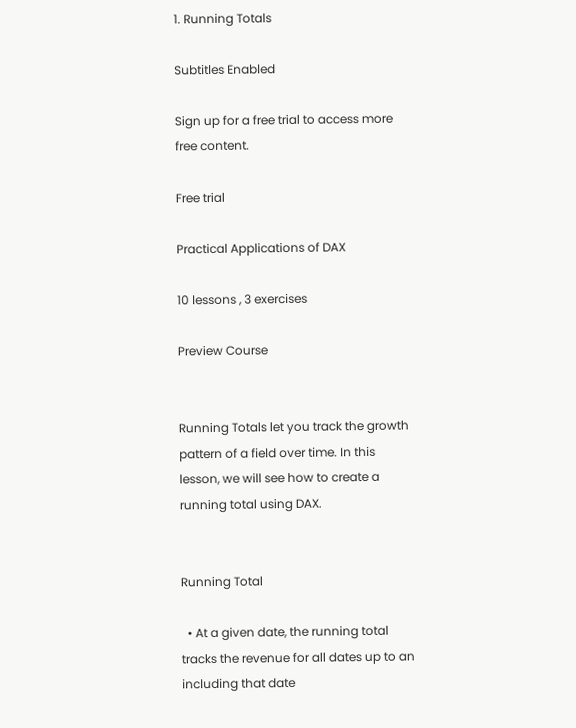1. Running Totals

Subtitles Enabled

Sign up for a free trial to access more free content.

Free trial

Practical Applications of DAX

10 lessons , 3 exercises

Preview Course


Running Totals let you track the growth pattern of a field over time. In this lesson, we will see how to create a running total using DAX.


Running Total

  • At a given date, the running total tracks the revenue for all dates up to an including that date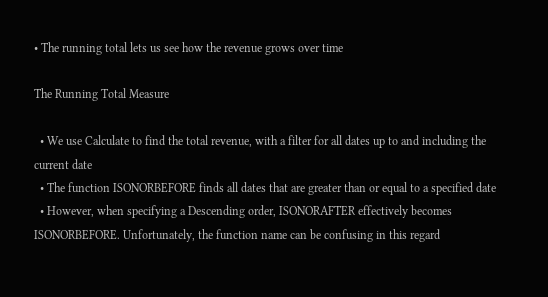• The running total lets us see how the revenue grows over time

The Running Total Measure

  • We use Calculate to find the total revenue, with a filter for all dates up to and including the current date
  • The function ISONORBEFORE finds all dates that are greater than or equal to a specified date
  • However, when specifying a Descending order, ISONORAFTER effectively becomes ISONORBEFORE. Unfortunately, the function name can be confusing in this regard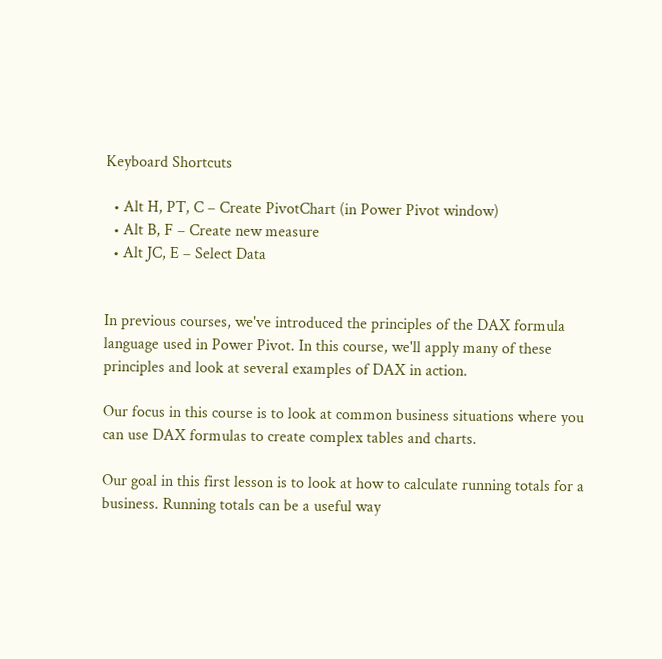Keyboard Shortcuts

  • Alt H, PT, C – Create PivotChart (in Power Pivot window)
  • Alt B, F – Create new measure
  • Alt JC, E – Select Data


In previous courses, we've introduced the principles of the DAX formula language used in Power Pivot. In this course, we'll apply many of these principles and look at several examples of DAX in action.

Our focus in this course is to look at common business situations where you can use DAX formulas to create complex tables and charts.

Our goal in this first lesson is to look at how to calculate running totals for a business. Running totals can be a useful way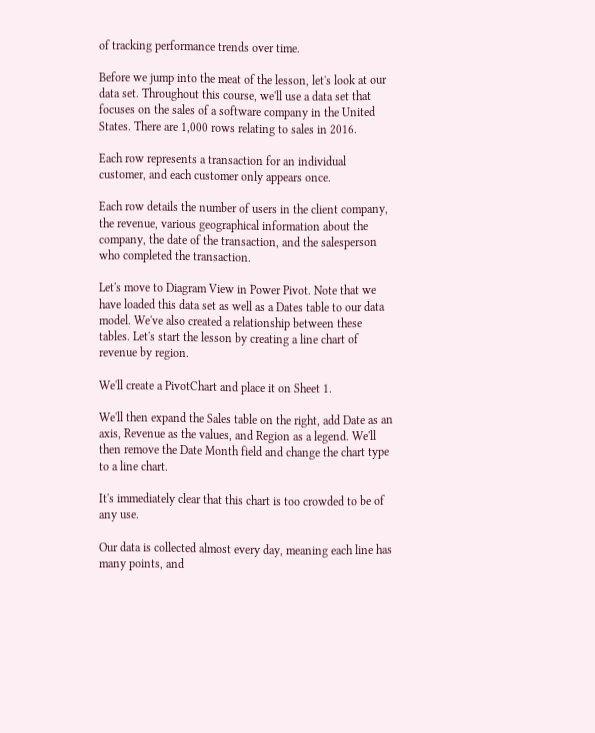of tracking performance trends over time.

Before we jump into the meat of the lesson, let's look at our data set. Throughout this course, we'll use a data set that focuses on the sales of a software company in the United States. There are 1,000 rows relating to sales in 2016.

Each row represents a transaction for an individual customer, and each customer only appears once.

Each row details the number of users in the client company, the revenue, various geographical information about the company, the date of the transaction, and the salesperson who completed the transaction.

Let's move to Diagram View in Power Pivot. Note that we have loaded this data set as well as a Dates table to our data model. We've also created a relationship between these tables. Let's start the lesson by creating a line chart of revenue by region.

We'll create a PivotChart and place it on Sheet 1.

We'll then expand the Sales table on the right, add Date as an axis, Revenue as the values, and Region as a legend. We'll then remove the Date Month field and change the chart type to a line chart.

It's immediately clear that this chart is too crowded to be of any use.

Our data is collected almost every day, meaning each line has many points, and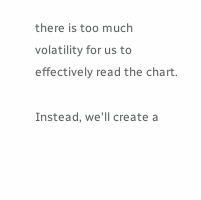there is too much volatility for us to effectively read the chart.

Instead, we'll create a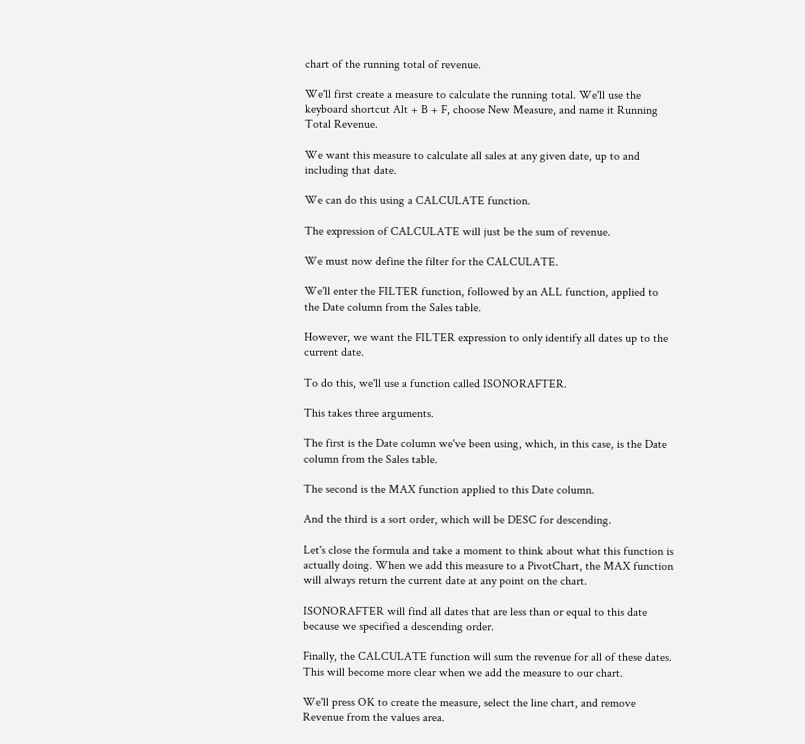chart of the running total of revenue.

We'll first create a measure to calculate the running total. We'll use the keyboard shortcut Alt + B + F, choose New Measure, and name it Running Total Revenue.

We want this measure to calculate all sales at any given date, up to and including that date.

We can do this using a CALCULATE function.

The expression of CALCULATE will just be the sum of revenue.

We must now define the filter for the CALCULATE.

We'll enter the FILTER function, followed by an ALL function, applied to the Date column from the Sales table.

However, we want the FILTER expression to only identify all dates up to the current date.

To do this, we'll use a function called ISONORAFTER.

This takes three arguments.

The first is the Date column we've been using, which, in this case, is the Date column from the Sales table.

The second is the MAX function applied to this Date column.

And the third is a sort order, which will be DESC for descending.

Let's close the formula and take a moment to think about what this function is actually doing. When we add this measure to a PivotChart, the MAX function will always return the current date at any point on the chart.

ISONORAFTER will find all dates that are less than or equal to this date because we specified a descending order.

Finally, the CALCULATE function will sum the revenue for all of these dates. This will become more clear when we add the measure to our chart.

We'll press OK to create the measure, select the line chart, and remove Revenue from the values area.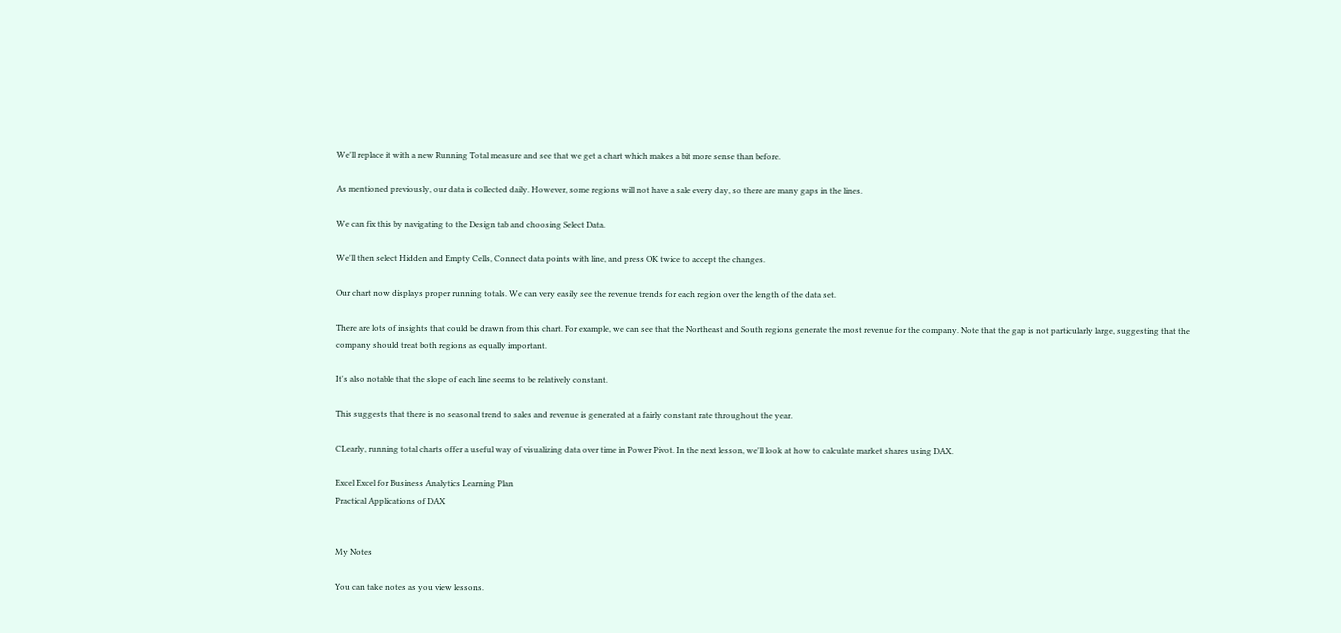We'll replace it with a new Running Total measure and see that we get a chart which makes a bit more sense than before.

As mentioned previously, our data is collected daily. However, some regions will not have a sale every day, so there are many gaps in the lines.

We can fix this by navigating to the Design tab and choosing Select Data.

We'll then select Hidden and Empty Cells, Connect data points with line, and press OK twice to accept the changes.

Our chart now displays proper running totals. We can very easily see the revenue trends for each region over the length of the data set.

There are lots of insights that could be drawn from this chart. For example, we can see that the Northeast and South regions generate the most revenue for the company. Note that the gap is not particularly large, suggesting that the company should treat both regions as equally important.

It's also notable that the slope of each line seems to be relatively constant.

This suggests that there is no seasonal trend to sales and revenue is generated at a fairly constant rate throughout the year.

CLearly, running total charts offer a useful way of visualizing data over time in Power Pivot. In the next lesson, we'll look at how to calculate market shares using DAX.

Excel Excel for Business Analytics Learning Plan
Practical Applications of DAX


My Notes

You can take notes as you view lessons.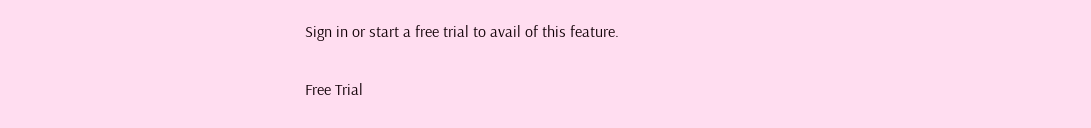Sign in or start a free trial to avail of this feature.

Free Trial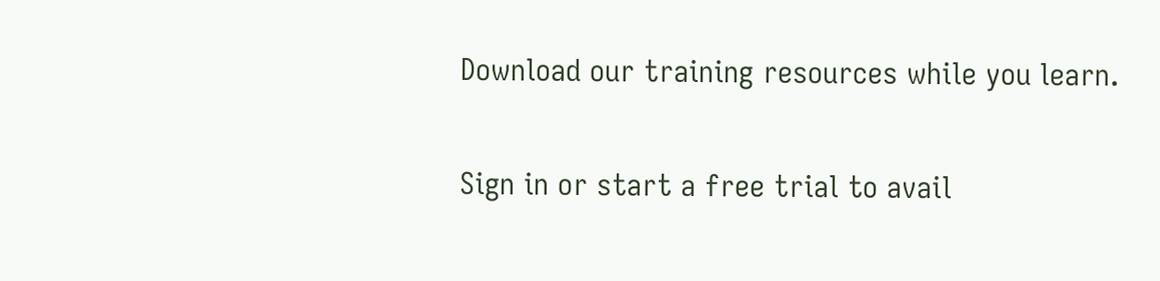Download our training resources while you learn.

Sign in or start a free trial to avail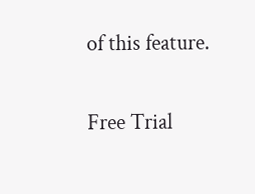of this feature.

Free Trial